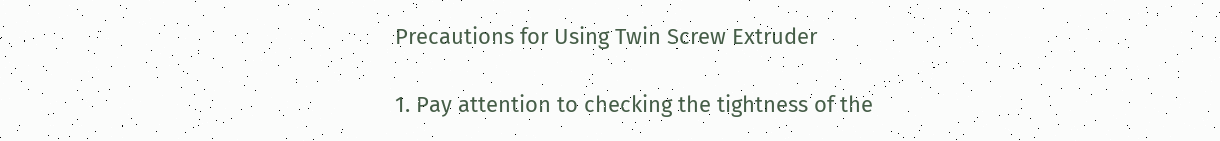Precautions for Using Twin Screw Extruder

1. Pay attention to checking the tightness of the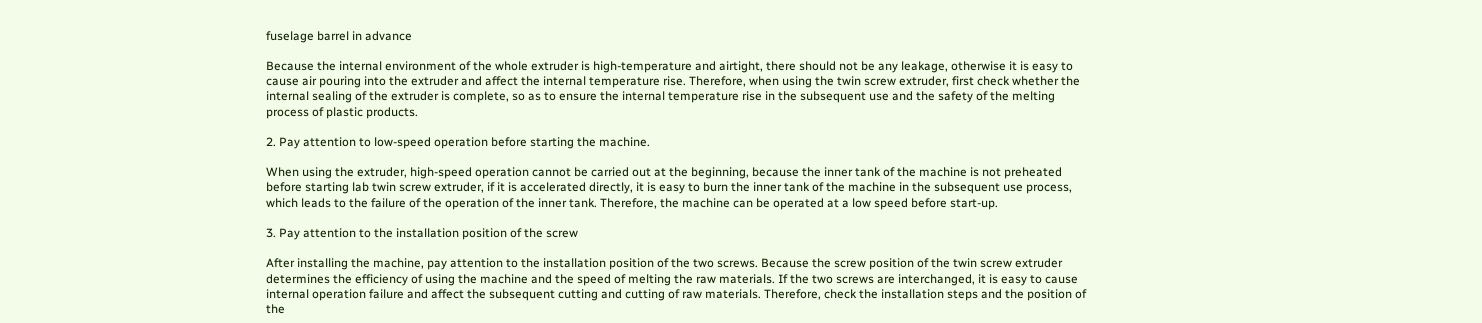fuselage barrel in advance

Because the internal environment of the whole extruder is high-temperature and airtight, there should not be any leakage, otherwise it is easy to cause air pouring into the extruder and affect the internal temperature rise. Therefore, when using the twin screw extruder, first check whether the internal sealing of the extruder is complete, so as to ensure the internal temperature rise in the subsequent use and the safety of the melting process of plastic products.

2. Pay attention to low-speed operation before starting the machine.

When using the extruder, high-speed operation cannot be carried out at the beginning, because the inner tank of the machine is not preheated before starting lab twin screw extruder, if it is accelerated directly, it is easy to burn the inner tank of the machine in the subsequent use process, which leads to the failure of the operation of the inner tank. Therefore, the machine can be operated at a low speed before start-up.

3. Pay attention to the installation position of the screw

After installing the machine, pay attention to the installation position of the two screws. Because the screw position of the twin screw extruder determines the efficiency of using the machine and the speed of melting the raw materials. If the two screws are interchanged, it is easy to cause internal operation failure and affect the subsequent cutting and cutting of raw materials. Therefore, check the installation steps and the position of the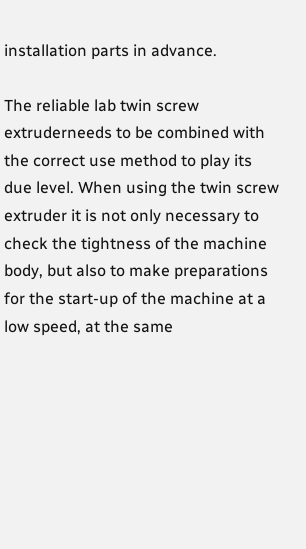installation parts in advance.

The reliable lab twin screw extruderneeds to be combined with the correct use method to play its due level. When using the twin screw extruder it is not only necessary to check the tightness of the machine body, but also to make preparations for the start-up of the machine at a low speed, at the same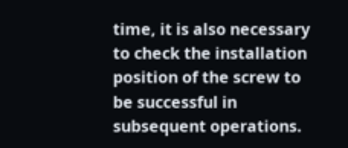time, it is also necessary to check the installation position of the screw to be successful in subsequent operations.